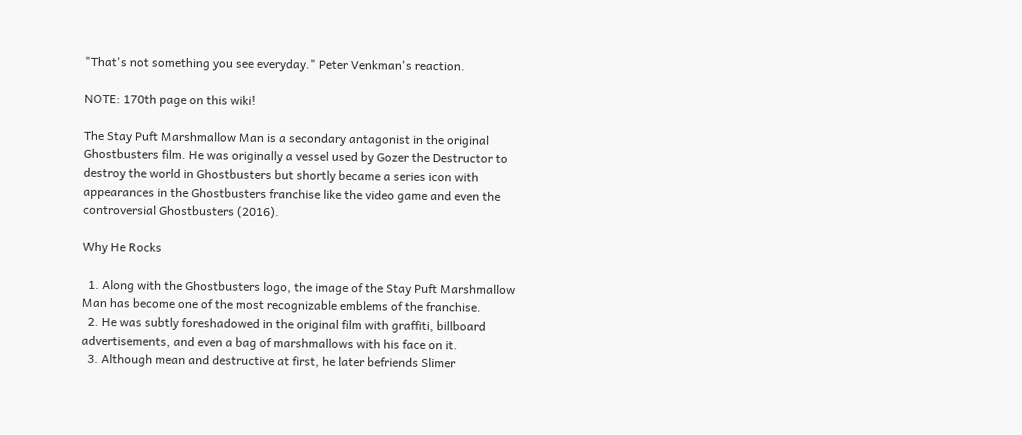"That's not something you see everyday." Peter Venkman's reaction.

NOTE: 170th page on this wiki!

The Stay Puft Marshmallow Man is a secondary antagonist in the original Ghostbusters film. He was originally a vessel used by Gozer the Destructor to destroy the world in Ghostbusters but shortly became a series icon with appearances in the Ghostbusters franchise like the video game and even the controversial Ghostbusters (2016).

Why He Rocks

  1. Along with the Ghostbusters logo, the image of the Stay Puft Marshmallow Man has become one of the most recognizable emblems of the franchise.
  2. He was subtly foreshadowed in the original film with graffiti, billboard advertisements, and even a bag of marshmallows with his face on it.
  3. Although mean and destructive at first, he later befriends Slimer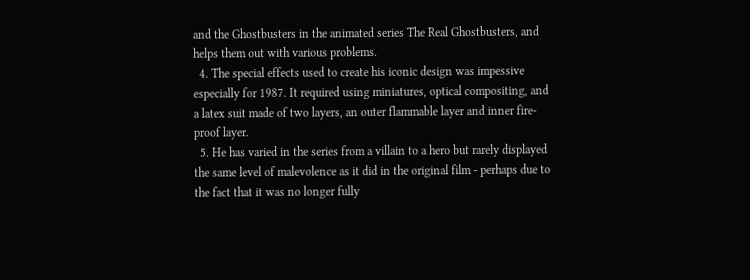and the Ghostbusters in the animated series The Real Ghostbusters, and helps them out with various problems.
  4. The special effects used to create his iconic design was impessive especially for 1987. It required using miniatures, optical compositing, and a latex suit made of two layers, an outer flammable layer and inner fire-proof layer.
  5. He has varied in the series from a villain to a hero but rarely displayed the same level of malevolence as it did in the original film - perhaps due to the fact that it was no longer fully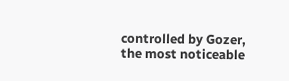controlled by Gozer, the most noticeable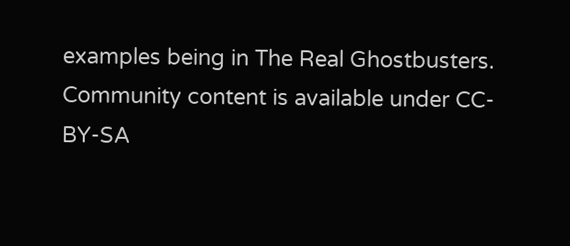examples being in The Real Ghostbusters.
Community content is available under CC-BY-SA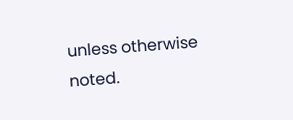unless otherwise noted.